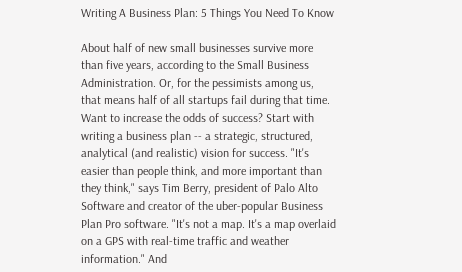Writing A Business Plan: 5 Things You Need To Know

About half of new small businesses survive more than five years, according to the Small Business Administration. Or, for the pessimists among us, that means half of all startups fail during that time. Want to increase the odds of success? Start with writing a business plan -- a strategic, structured, analytical (and realistic) vision for success. "It's easier than people think, and more important than they think," says Tim Berry, president of Palo Alto Software and creator of the uber-popular Business Plan Pro software. "It's not a map. It's a map overlaid on a GPS with real-time traffic and weather information." And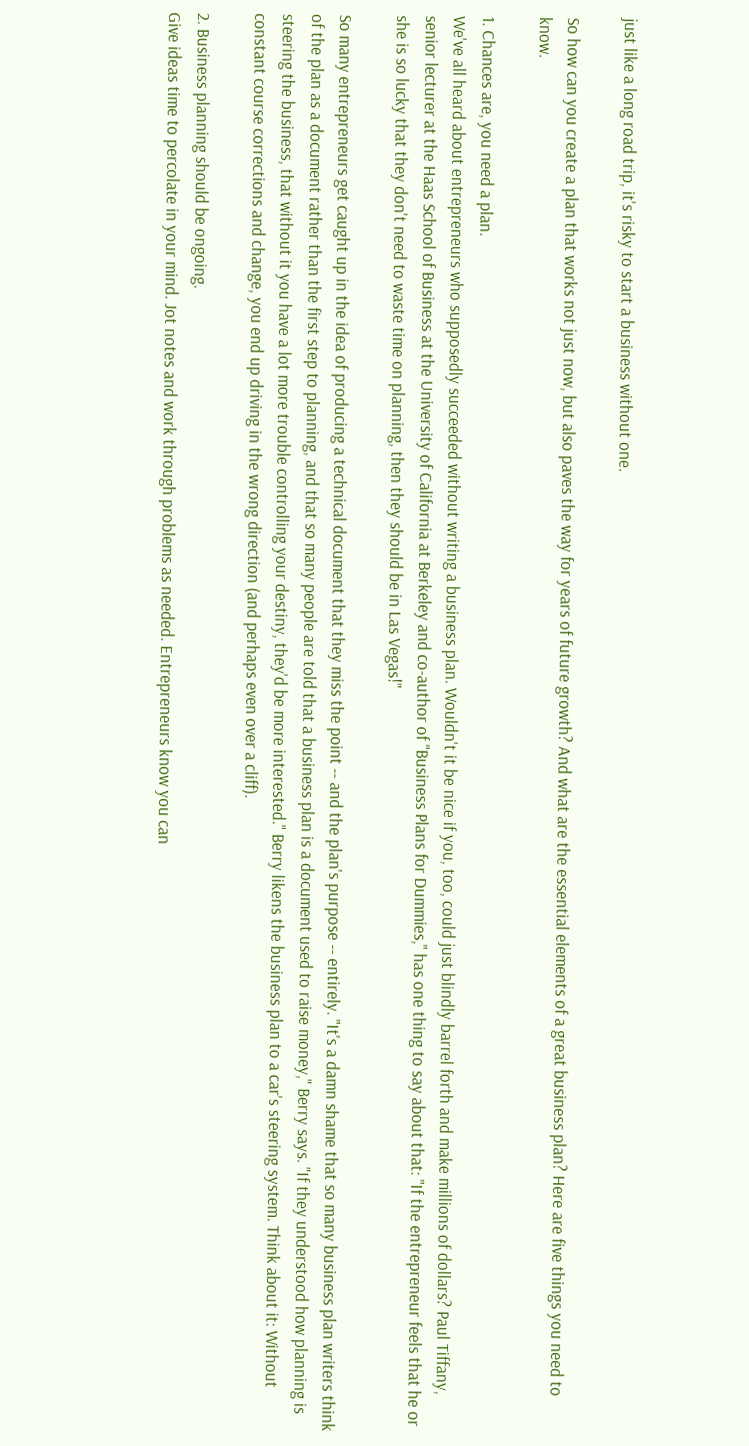just like a long road trip, it's risky to start a business without one.

So how can you create a plan that works not just now, but also paves the way for years of future growth? And what are the essential elements of a great business plan? Here are five things you need to know.

1. Chances are, you need a plan.
We've all heard about entrepreneurs who supposedly succeeded without writing a business plan. Wouldn't it be nice if you, too, could just blindly barrel forth and make millions of dollars? Paul Tiffany, senior lecturer at the Haas School of Business at the University of California at Berkeley and co-author of "Business Plans for Dummies," has one thing to say about that: "If the entrepreneur feels that he or she is so lucky that they don't need to waste time on planning, then they should be in Las Vegas!"

So many entrepreneurs get caught up in the idea of producing a technical document that they miss the point -- and the plan's purpose -- entirely. "It's a damn shame that so many business plan writers think of the plan as a document rather than the first step to planning, and that so many people are told that a business plan is a document used to raise money," Berry says. "If they understood how planning is steering the business, that without it you have a lot more trouble controlling your destiny, they'd be more interested." Berry likens the business plan to a car's steering system. Think about it: Without constant course corrections and change, you end up driving in the wrong direction (and perhaps even over a cliff).

2. Business planning should be ongoing.
Give ideas time to percolate in your mind. Jot notes and work through problems as needed. Entrepreneurs know you can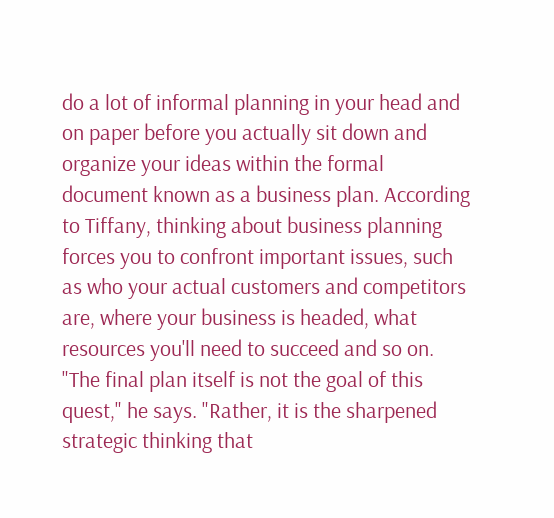do a lot of informal planning in your head and on paper before you actually sit down and organize your ideas within the formal document known as a business plan. According to Tiffany, thinking about business planning forces you to confront important issues, such as who your actual customers and competitors are, where your business is headed, what resources you'll need to succeed and so on. "The final plan itself is not the goal of this quest," he says. "Rather, it is the sharpened strategic thinking that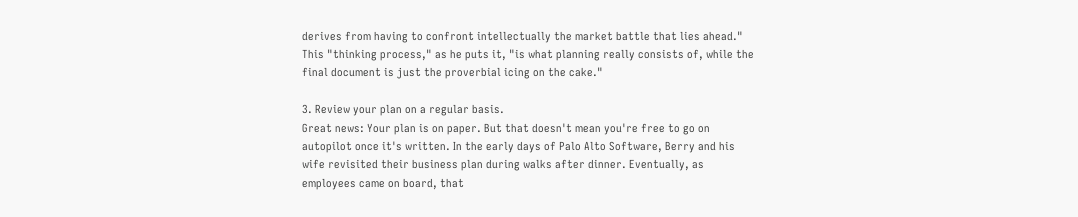derives from having to confront intellectually the market battle that lies ahead." This "thinking process," as he puts it, "is what planning really consists of, while the final document is just the proverbial icing on the cake."

3. Review your plan on a regular basis.
Great news: Your plan is on paper. But that doesn't mean you're free to go on autopilot once it's written. In the early days of Palo Alto Software, Berry and his wife revisited their business plan during walks after dinner. Eventually, as employees came on board, that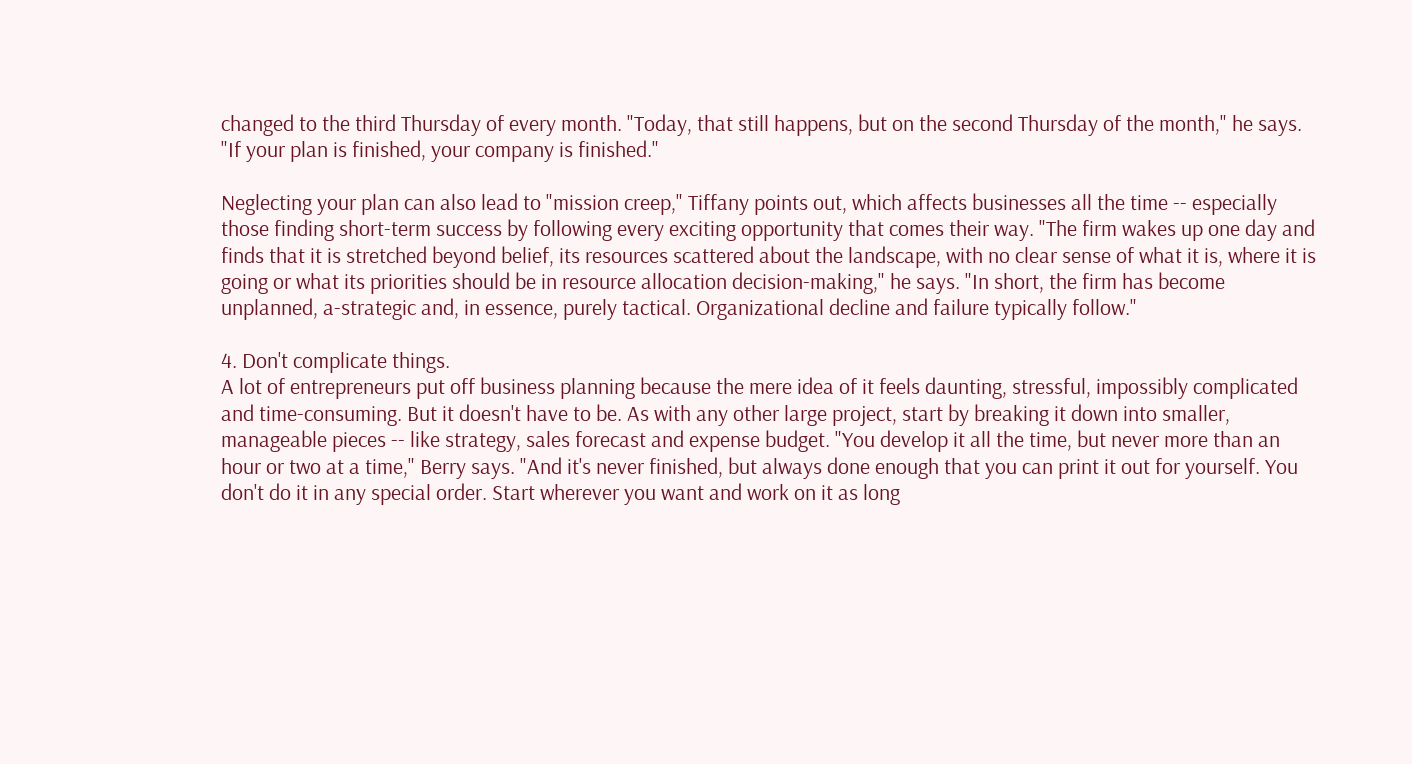changed to the third Thursday of every month. "Today, that still happens, but on the second Thursday of the month," he says. "If your plan is finished, your company is finished."

Neglecting your plan can also lead to "mission creep," Tiffany points out, which affects businesses all the time -- especially those finding short-term success by following every exciting opportunity that comes their way. "The firm wakes up one day and finds that it is stretched beyond belief, its resources scattered about the landscape, with no clear sense of what it is, where it is going or what its priorities should be in resource allocation decision-making," he says. "In short, the firm has become unplanned, a-strategic and, in essence, purely tactical. Organizational decline and failure typically follow."

4. Don't complicate things.
A lot of entrepreneurs put off business planning because the mere idea of it feels daunting, stressful, impossibly complicated and time-consuming. But it doesn't have to be. As with any other large project, start by breaking it down into smaller, manageable pieces -- like strategy, sales forecast and expense budget. "You develop it all the time, but never more than an hour or two at a time," Berry says. "And it's never finished, but always done enough that you can print it out for yourself. You don't do it in any special order. Start wherever you want and work on it as long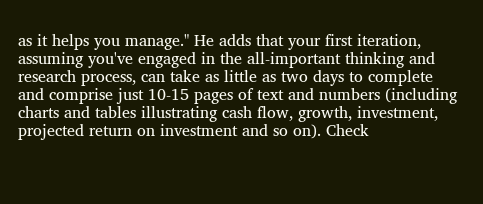as it helps you manage." He adds that your first iteration, assuming you've engaged in the all-important thinking and research process, can take as little as two days to complete and comprise just 10-15 pages of text and numbers (including charts and tables illustrating cash flow, growth, investment, projected return on investment and so on). Check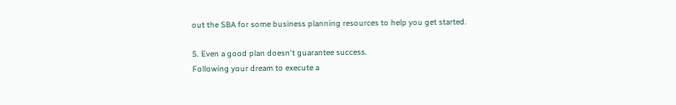out the SBA for some business planning resources to help you get started.

5. Even a good plan doesn't guarantee success.
Following your dream to execute a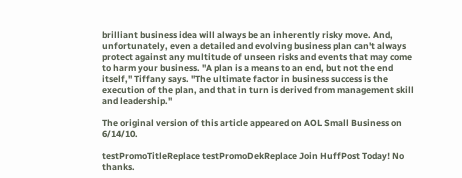brilliant business idea will always be an inherently risky move. And, unfortunately, even a detailed and evolving business plan can't always protect against any multitude of unseen risks and events that may come to harm your business. "A plan is a means to an end, but not the end itself," Tiffany says. "The ultimate factor in business success is the execution of the plan, and that in turn is derived from management skill and leadership."

The original version of this article appeared on AOL Small Business on 6/14/10.

testPromoTitleReplace testPromoDekReplace Join HuffPost Today! No thanks.